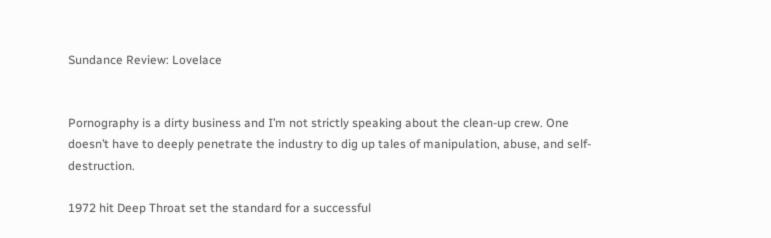Sundance Review: Lovelace


Pornography is a dirty business and I’m not strictly speaking about the clean-up crew. One doesn’t have to deeply penetrate the industry to dig up tales of manipulation, abuse, and self-destruction.

1972 hit Deep Throat set the standard for a successful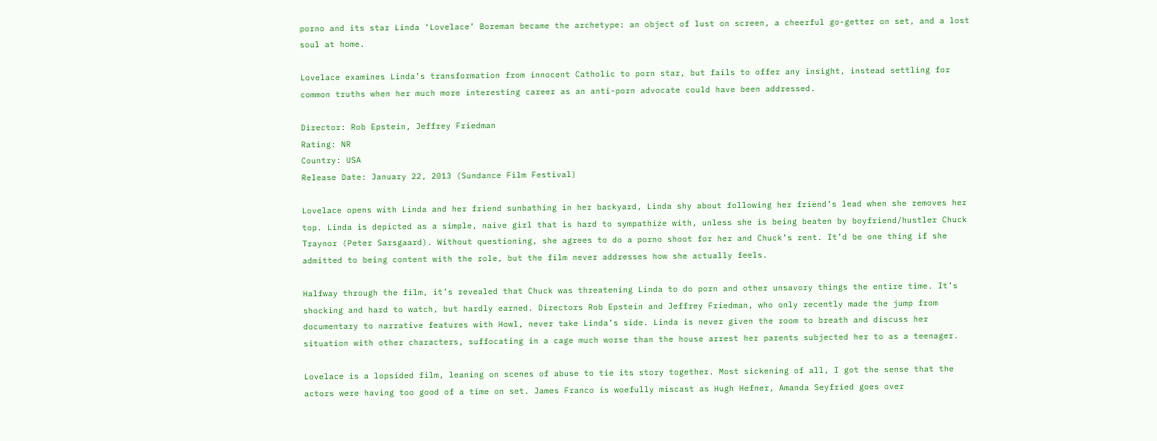porno and its star Linda ‘Lovelace’ Boreman became the archetype: an object of lust on screen, a cheerful go-getter on set, and a lost soul at home.

Lovelace examines Linda’s transformation from innocent Catholic to porn star, but fails to offer any insight, instead settling for common truths when her much more interesting career as an anti-porn advocate could have been addressed.

Director: Rob Epstein, Jeffrey Friedman
Rating: NR
Country: USA
Release Date: January 22, 2013 (Sundance Film Festival)

Lovelace opens with Linda and her friend sunbathing in her backyard, Linda shy about following her friend’s lead when she removes her top. Linda is depicted as a simple, naive girl that is hard to sympathize with, unless she is being beaten by boyfriend/hustler Chuck Traynor (Peter Sarsgaard). Without questioning, she agrees to do a porno shoot for her and Chuck’s rent. It’d be one thing if she admitted to being content with the role, but the film never addresses how she actually feels.

Halfway through the film, it’s revealed that Chuck was threatening Linda to do porn and other unsavory things the entire time. It’s shocking and hard to watch, but hardly earned. Directors Rob Epstein and Jeffrey Friedman, who only recently made the jump from documentary to narrative features with Howl, never take Linda’s side. Linda is never given the room to breath and discuss her situation with other characters, suffocating in a cage much worse than the house arrest her parents subjected her to as a teenager.

Lovelace is a lopsided film, leaning on scenes of abuse to tie its story together. Most sickening of all, I got the sense that the actors were having too good of a time on set. James Franco is woefully miscast as Hugh Hefner, Amanda Seyfried goes over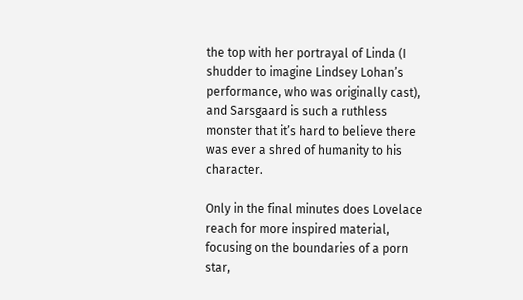the top with her portrayal of Linda (I shudder to imagine Lindsey Lohan’s performance, who was originally cast), and Sarsgaard is such a ruthless monster that it’s hard to believe there was ever a shred of humanity to his character.

Only in the final minutes does Lovelace reach for more inspired material, focusing on the boundaries of a porn star,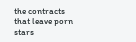the contracts that leave porn stars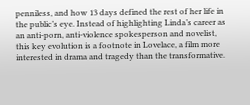penniless, and how 13 days defined the rest of her life in the public’s eye. Instead of highlighting Linda’s career as an anti-porn, anti-violence spokesperson and novelist, this key evolution is a footnote in Lovelace, a film more interested in drama and tragedy than the transformative.